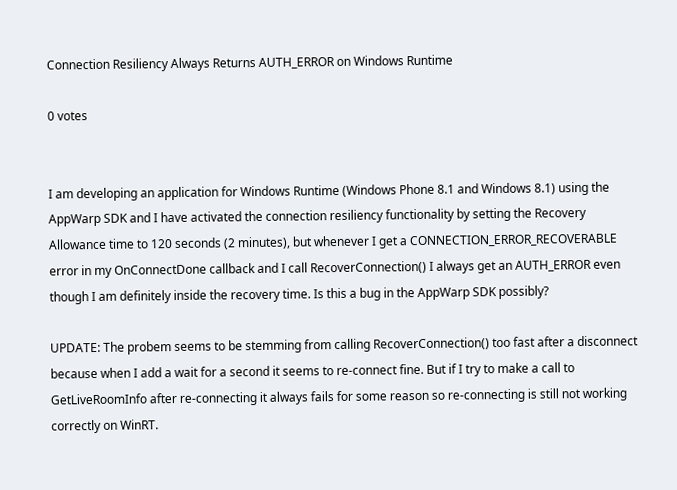Connection Resiliency Always Returns AUTH_ERROR on Windows Runtime

0 votes


I am developing an application for Windows Runtime (Windows Phone 8.1 and Windows 8.1) using the AppWarp SDK and I have activated the connection resiliency functionality by setting the Recovery Allowance time to 120 seconds (2 minutes), but whenever I get a CONNECTION_ERROR_RECOVERABLE error in my OnConnectDone callback and I call RecoverConnection() I always get an AUTH_ERROR even though I am definitely inside the recovery time. Is this a bug in the AppWarp SDK possibly?

UPDATE: The probem seems to be stemming from calling RecoverConnection() too fast after a disconnect because when I add a wait for a second it seems to re-connect fine. But if I try to make a call to GetLiveRoomInfo after re-connecting it always fails for some reason so re-connecting is still not working correctly on WinRT.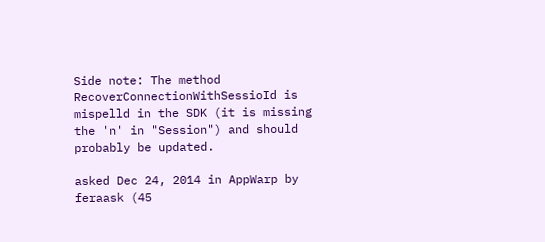Side note: The method RecoverConnectionWithSessioId is mispelld in the SDK (it is missing the 'n' in "Session") and should probably be updated.

asked Dec 24, 2014 in AppWarp by feraask (45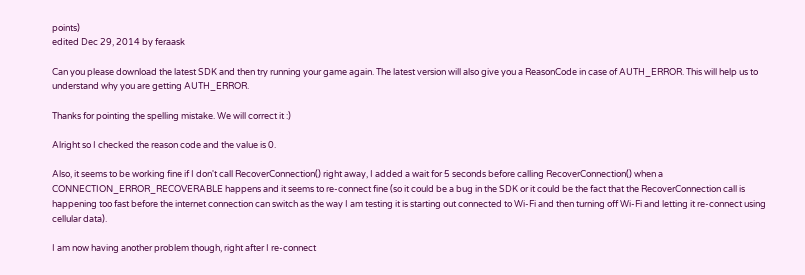points)
edited Dec 29, 2014 by feraask

Can you please download the latest SDK and then try running your game again. The latest version will also give you a ReasonCode in case of AUTH_ERROR. This will help us to understand why you are getting AUTH_ERROR.

Thanks for pointing the spelling mistake. We will correct it :)

Alright so I checked the reason code and the value is 0.

Also, it seems to be working fine if I don't call RecoverConnection() right away, I added a wait for 5 seconds before calling RecoverConnection() when a CONNECTION_ERROR_RECOVERABLE happens and it seems to re-connect fine (so it could be a bug in the SDK or it could be the fact that the RecoverConnection call is happening too fast before the internet connection can switch as the way I am testing it is starting out connected to Wi-Fi and then turning off Wi-Fi and letting it re-connect using cellular data).

I am now having another problem though, right after I re-connect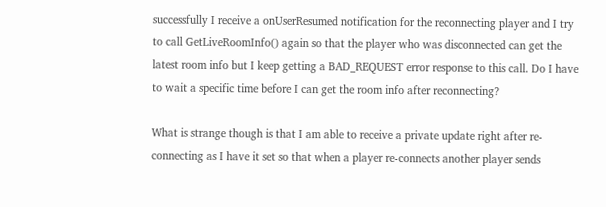successfully I receive a onUserResumed notification for the reconnecting player and I try to call GetLiveRoomInfo() again so that the player who was disconnected can get the latest room info but I keep getting a BAD_REQUEST error response to this call. Do I have to wait a specific time before I can get the room info after reconnecting?

What is strange though is that I am able to receive a private update right after re-connecting as I have it set so that when a player re-connects another player sends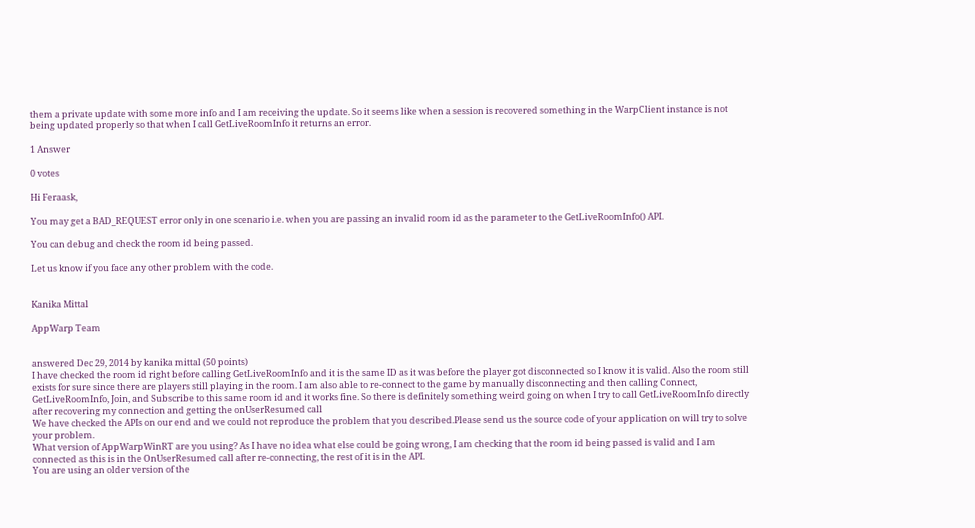them a private update with some more info and I am receiving the update. So it seems like when a session is recovered something in the WarpClient instance is not being updated properly so that when I call GetLiveRoomInfo it returns an error.

1 Answer

0 votes

Hi Feraask,

You may get a BAD_REQUEST error only in one scenario i.e. when you are passing an invalid room id as the parameter to the GetLiveRoomInfo() API.

You can debug and check the room id being passed.

Let us know if you face any other problem with the code.


Kanika Mittal

AppWarp Team


answered Dec 29, 2014 by kanika mittal (50 points)
I have checked the room id right before calling GetLiveRoomInfo and it is the same ID as it was before the player got disconnected so I know it is valid. Also the room still exists for sure since there are players still playing in the room. I am also able to re-connect to the game by manually disconnecting and then calling Connect, GetLiveRoomInfo, Join, and Subscribe to this same room id and it works fine. So there is definitely something weird going on when I try to call GetLiveRoomInfo directly after recovering my connection and getting the onUserResumed call
We have checked the APIs on our end and we could not reproduce the problem that you described.Please send us the source code of your application on will try to solve your problem.
What version of AppWarpWinRT are you using? As I have no idea what else could be going wrong, I am checking that the room id being passed is valid and I am connected as this is in the OnUserResumed call after re-connecting, the rest of it is in the API.
You are using an older version of the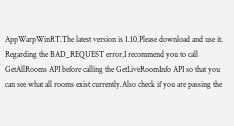AppWarpWinRT.The latest version is 1.10.Please download and use it.
Regarding the BAD_REQUEST error,I recommend you to call GetAllRooms API before calling the GetLiveRoomInfo API so that you can see what all rooms exist currently.Also check if you are passing the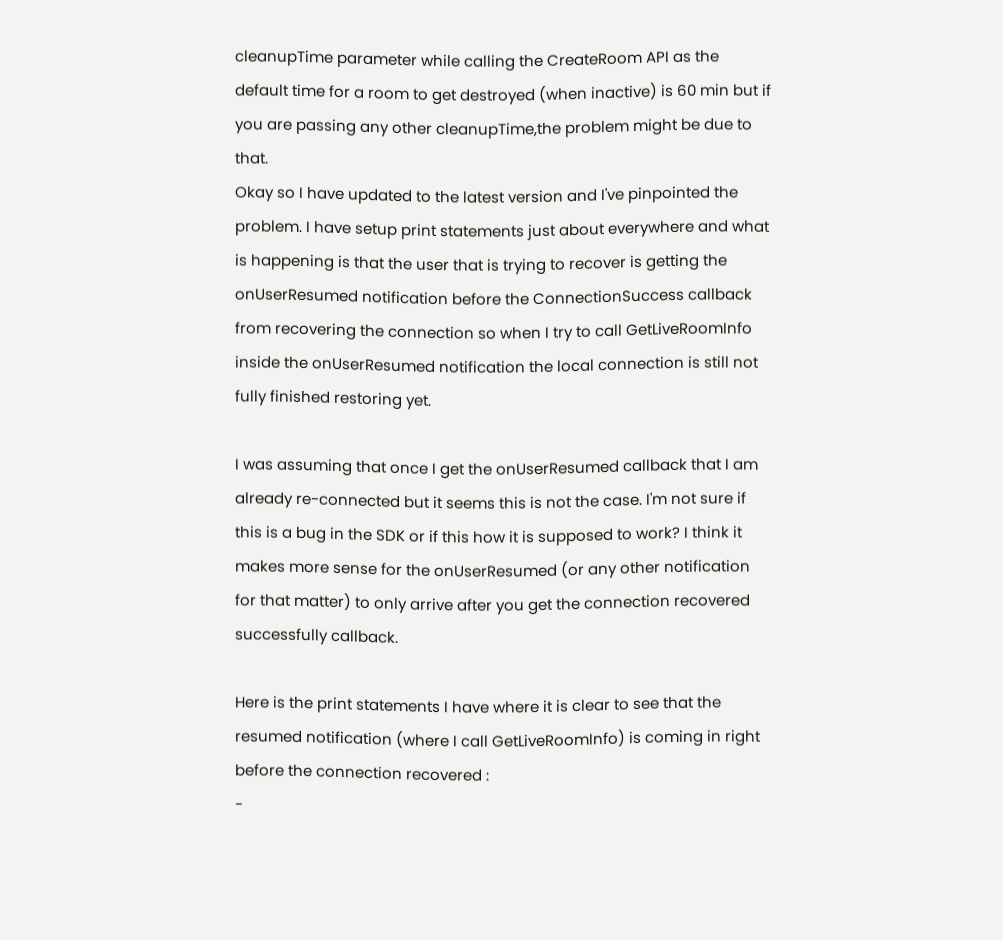cleanupTime parameter while calling the CreateRoom API as the default time for a room to get destroyed (when inactive) is 60 min but if you are passing any other cleanupTime,the problem might be due to that.
Okay so I have updated to the latest version and I've pinpointed the problem. I have setup print statements just about everywhere and what is happening is that the user that is trying to recover is getting the onUserResumed notification before the ConnectionSuccess callback from recovering the connection so when I try to call GetLiveRoomInfo inside the onUserResumed notification the local connection is still not fully finished restoring yet.

I was assuming that once I get the onUserResumed callback that I am already re-connected but it seems this is not the case. I'm not sure if this is a bug in the SDK or if this how it is supposed to work? I think it makes more sense for the onUserResumed (or any other notification for that matter) to only arrive after you get the connection recovered successfully callback.

Here is the print statements I have where it is clear to see that the resumed notification (where I call GetLiveRoomInfo) is coming in right before the connection recovered :
-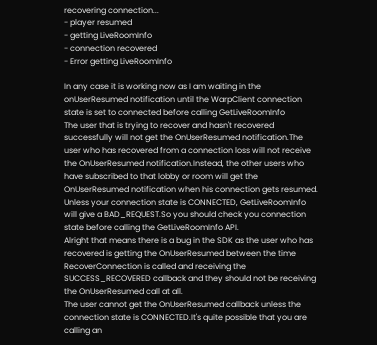recovering connection...
- player resumed
- getting LiveRoomInfo
- connection recovered
- Error getting LiveRoomInfo

In any case it is working now as I am waiting in the onUserResumed notification until the WarpClient connection state is set to connected before calling GetLiveRoomInfo
The user that is trying to recover and hasn't recovered successfully will not get the OnUserResumed notification.The user who has recovered from a connection loss will not receive the OnUserResumed notification.Instead, the other users who have subscribed to that lobby or room will get the OnUserResumed notification when his connection gets resumed.
Unless your connection state is CONNECTED, GetLiveRoomInfo will give a BAD_REQUEST.So you should check you connection state before calling the GetLiveRoomInfo API.
Alright that means there is a bug in the SDK as the user who has recovered is getting the OnUserResumed between the time RecoverConnection is called and receiving the SUCCESS_RECOVERED callback and they should not be receiving the OnUserResumed call at all.
The user cannot get the OnUserResumed callback unless the connection state is CONNECTED.It's quite possible that you are calling an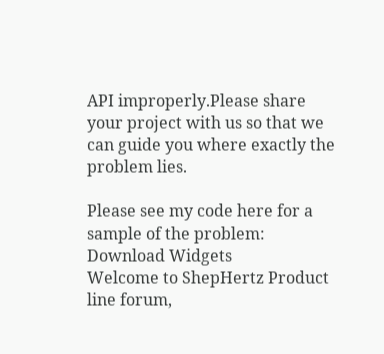API improperly.Please share your project with us so that we can guide you where exactly the  problem lies.

Please see my code here for a sample of the problem:
Download Widgets
Welcome to ShepHertz Product line forum,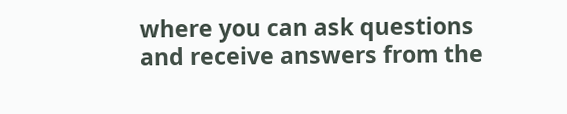where you can ask questions and receive answers from the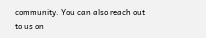community. You can also reach out to us on